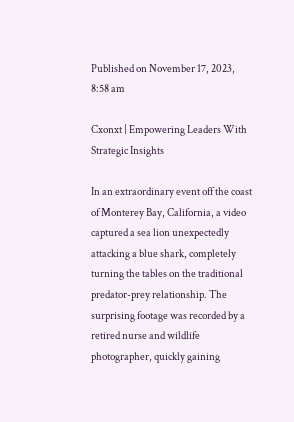Published on November 17, 2023, 8:58 am

Cxonxt | Empowering Leaders With Strategic Insights

In an extraordinary event off the coast of Monterey Bay, California, a video captured a sea lion unexpectedly attacking a blue shark, completely turning the tables on the traditional predator-prey relationship. The surprising footage was recorded by a retired nurse and wildlife photographer, quickly gaining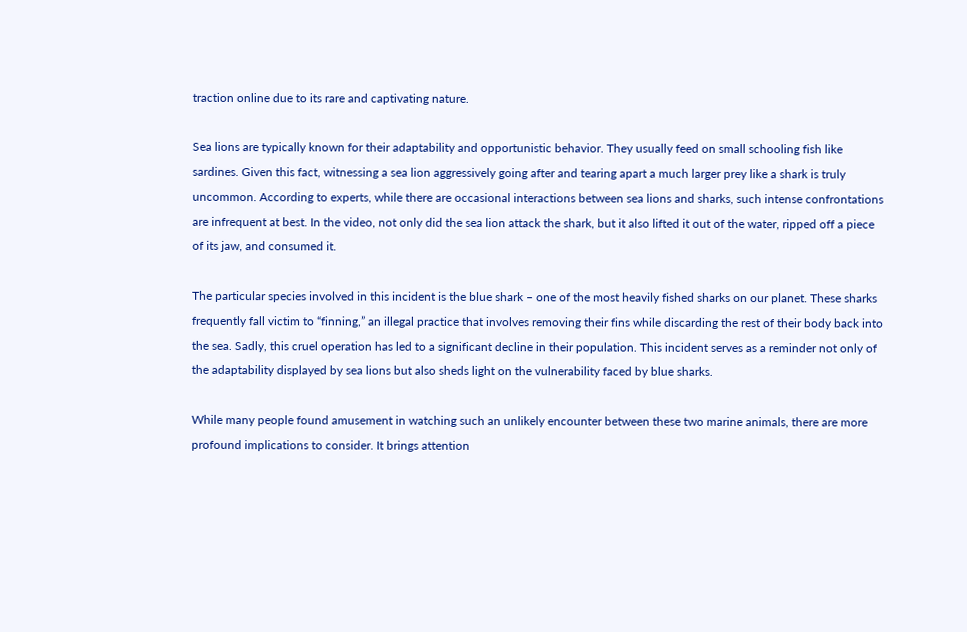traction online due to its rare and captivating nature.

Sea lions are typically known for their adaptability and opportunistic behavior. They usually feed on small schooling fish like sardines. Given this fact, witnessing a sea lion aggressively going after and tearing apart a much larger prey like a shark is truly uncommon. According to experts, while there are occasional interactions between sea lions and sharks, such intense confrontations are infrequent at best. In the video, not only did the sea lion attack the shark, but it also lifted it out of the water, ripped off a piece of its jaw, and consumed it.

The particular species involved in this incident is the blue shark – one of the most heavily fished sharks on our planet. These sharks frequently fall victim to “finning,” an illegal practice that involves removing their fins while discarding the rest of their body back into the sea. Sadly, this cruel operation has led to a significant decline in their population. This incident serves as a reminder not only of the adaptability displayed by sea lions but also sheds light on the vulnerability faced by blue sharks.

While many people found amusement in watching such an unlikely encounter between these two marine animals, there are more profound implications to consider. It brings attention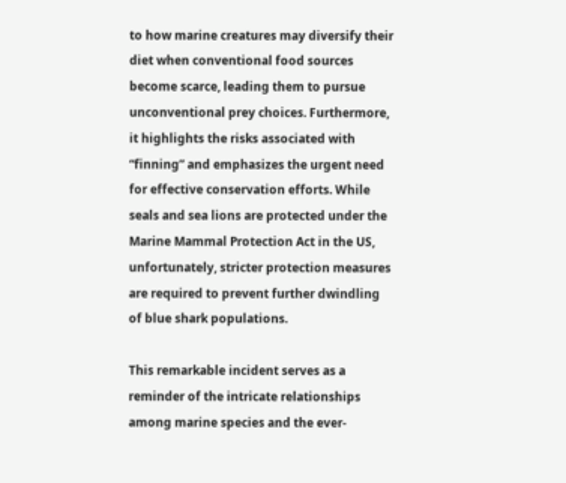to how marine creatures may diversify their diet when conventional food sources become scarce, leading them to pursue unconventional prey choices. Furthermore, it highlights the risks associated with “finning” and emphasizes the urgent need for effective conservation efforts. While seals and sea lions are protected under the Marine Mammal Protection Act in the US, unfortunately, stricter protection measures are required to prevent further dwindling of blue shark populations.

This remarkable incident serves as a reminder of the intricate relationships among marine species and the ever-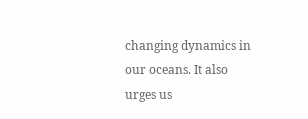changing dynamics in our oceans. It also urges us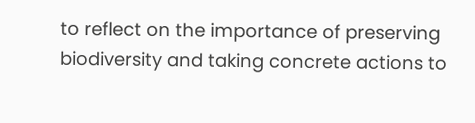to reflect on the importance of preserving biodiversity and taking concrete actions to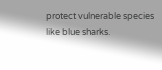protect vulnerable species like blue sharks.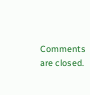Comments are closed.